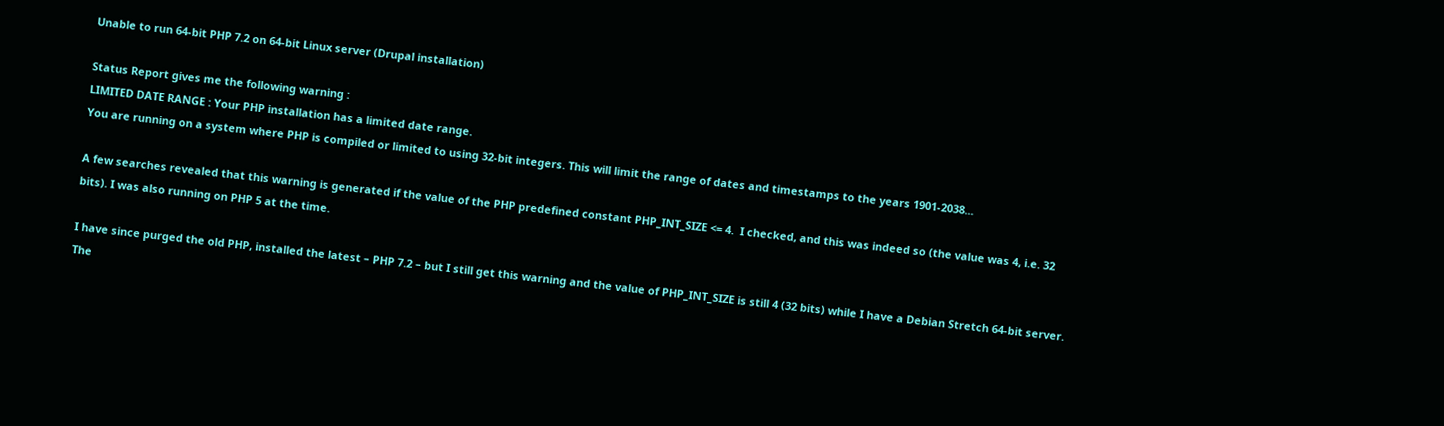Unable to run 64-bit PHP 7.2 on 64-bit Linux server (Drupal installation)

Status Report gives me the following warning :
LIMITED DATE RANGE : Your PHP installation has a limited date range.
You are running on a system where PHP is compiled or limited to using 32-bit integers. This will limit the range of dates and timestamps to the years 1901-2038...

A few searches revealed that this warning is generated if the value of the PHP predefined constant PHP_INT_SIZE <= 4.  I checked, and this was indeed so (the value was 4, i.e. 32 bits). I was also running on PHP 5 at the time.

I have since purged the old PHP, installed the latest – PHP 7.2 – but I still get this warning and the value of PHP_INT_SIZE is still 4 (32 bits) while I have a Debian Stretch 64-bit server. The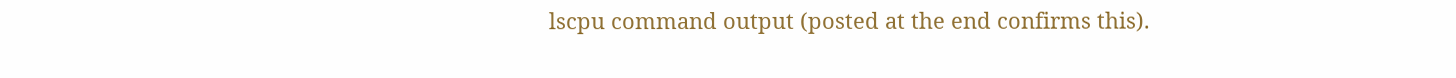lscpu command output (posted at the end confirms this).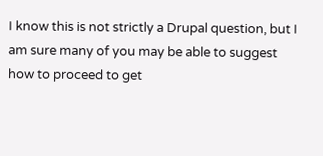I know this is not strictly a Drupal question, but I am sure many of you may be able to suggest how to proceed to get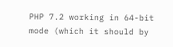PHP 7.2 working in 64-bit mode (which it should by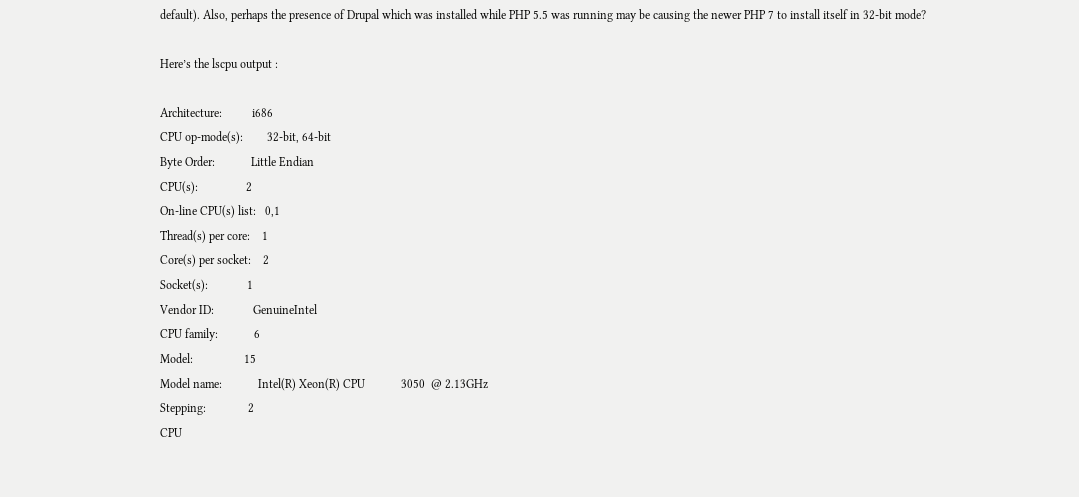default). Also, perhaps the presence of Drupal which was installed while PHP 5.5 was running may be causing the newer PHP 7 to install itself in 32-bit mode?

Here’s the lscpu output :

Architecture:          i686
CPU op-mode(s):        32-bit, 64-bit
Byte Order:            Little Endian
CPU(s):                2
On-line CPU(s) list:   0,1
Thread(s) per core:    1
Core(s) per socket:    2
Socket(s):             1
Vendor ID:             GenuineIntel
CPU family:            6
Model:                 15
Model name:            Intel(R) Xeon(R) CPU            3050  @ 2.13GHz
Stepping:              2
CPU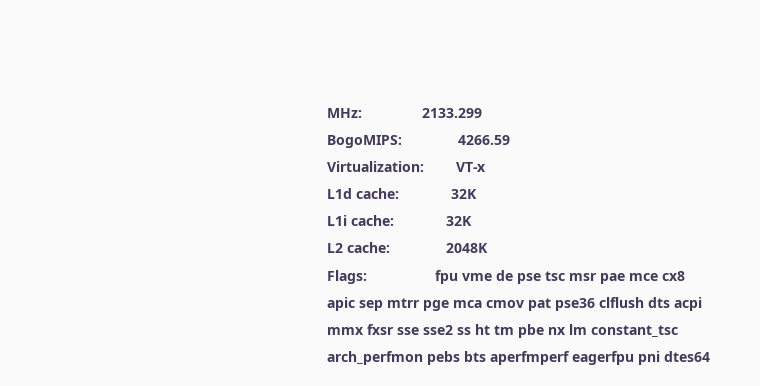MHz:               2133.299
BogoMIPS:              4266.59
Virtualization:        VT-x
L1d cache:             32K
L1i cache:             32K
L2 cache:              2048K
Flags:                 fpu vme de pse tsc msr pae mce cx8 apic sep mtrr pge mca cmov pat pse36 clflush dts acpi mmx fxsr sse sse2 ss ht tm pbe nx lm constant_tsc arch_perfmon pebs bts aperfmperf eagerfpu pni dtes64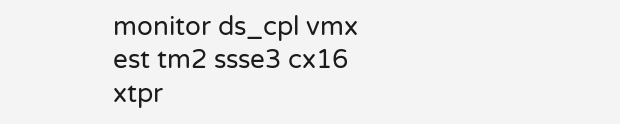monitor ds_cpl vmx est tm2 ssse3 cx16 xtpr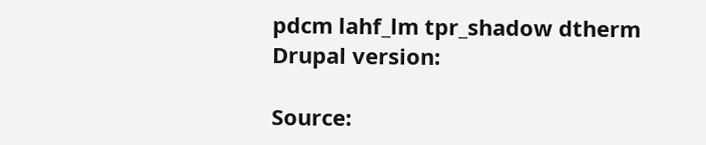pdcm lahf_lm tpr_shadow dtherm
Drupal version:

Source: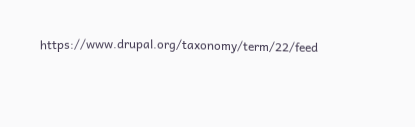https://www.drupal.org/taxonomy/term/22/feed